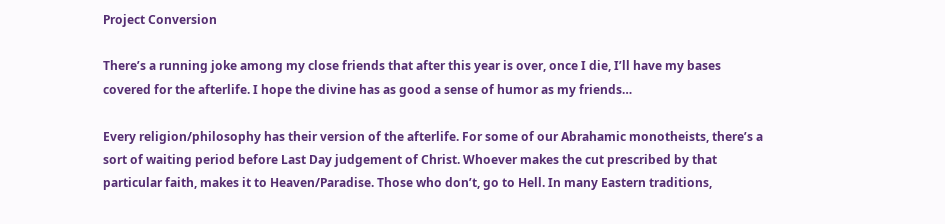Project Conversion

There’s a running joke among my close friends that after this year is over, once I die, I’ll have my bases covered for the afterlife. I hope the divine has as good a sense of humor as my friends…

Every religion/philosophy has their version of the afterlife. For some of our Abrahamic monotheists, there’s a sort of waiting period before Last Day judgement of Christ. Whoever makes the cut prescribed by that particular faith, makes it to Heaven/Paradise. Those who don’t, go to Hell. In many Eastern traditions,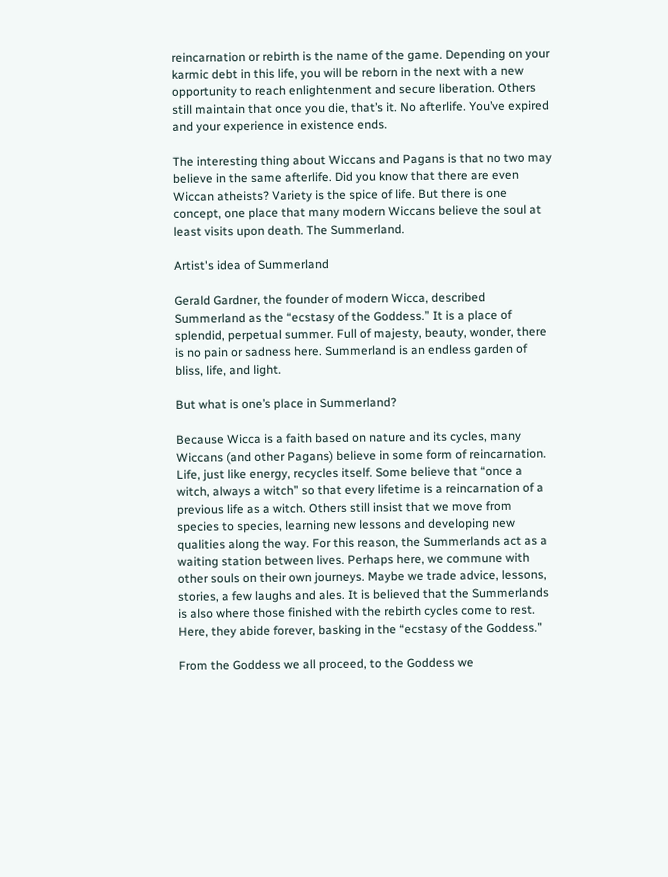reincarnation or rebirth is the name of the game. Depending on your karmic debt in this life, you will be reborn in the next with a new opportunity to reach enlightenment and secure liberation. Others still maintain that once you die, that’s it. No afterlife. You’ve expired and your experience in existence ends.

The interesting thing about Wiccans and Pagans is that no two may believe in the same afterlife. Did you know that there are even Wiccan atheists? Variety is the spice of life. But there is one concept, one place that many modern Wiccans believe the soul at least visits upon death. The Summerland.

Artist's idea of Summerland

Gerald Gardner, the founder of modern Wicca, described Summerland as the “ecstasy of the Goddess.” It is a place of splendid, perpetual summer. Full of majesty, beauty, wonder, there is no pain or sadness here. Summerland is an endless garden of bliss, life, and light.

But what is one’s place in Summerland?

Because Wicca is a faith based on nature and its cycles, many Wiccans (and other Pagans) believe in some form of reincarnation. Life, just like energy, recycles itself. Some believe that “once a witch, always a witch” so that every lifetime is a reincarnation of a previous life as a witch. Others still insist that we move from species to species, learning new lessons and developing new qualities along the way. For this reason, the Summerlands act as a waiting station between lives. Perhaps here, we commune with other souls on their own journeys. Maybe we trade advice, lessons, stories, a few laughs and ales. It is believed that the Summerlands is also where those finished with the rebirth cycles come to rest. Here, they abide forever, basking in the “ecstasy of the Goddess.”

From the Goddess we all proceed, to the Goddess we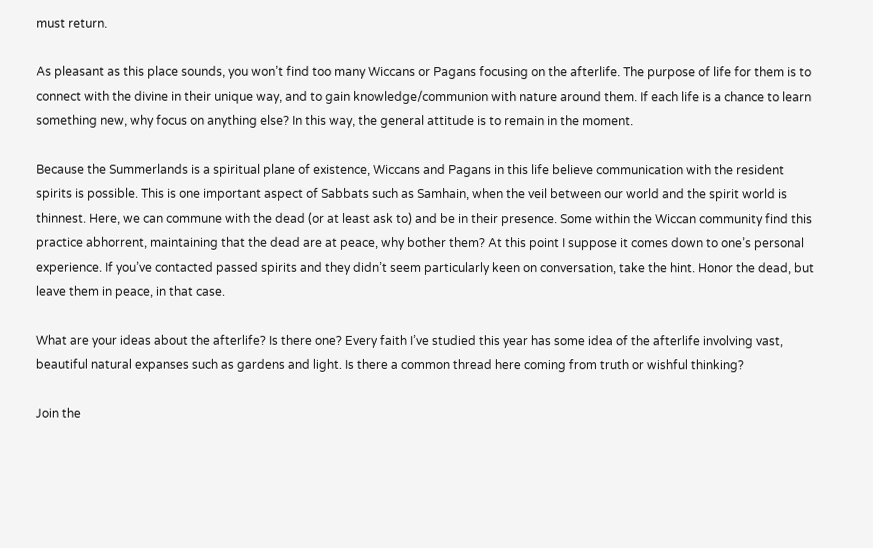must return.

As pleasant as this place sounds, you won’t find too many Wiccans or Pagans focusing on the afterlife. The purpose of life for them is to connect with the divine in their unique way, and to gain knowledge/communion with nature around them. If each life is a chance to learn something new, why focus on anything else? In this way, the general attitude is to remain in the moment.

Because the Summerlands is a spiritual plane of existence, Wiccans and Pagans in this life believe communication with the resident spirits is possible. This is one important aspect of Sabbats such as Samhain, when the veil between our world and the spirit world is thinnest. Here, we can commune with the dead (or at least ask to) and be in their presence. Some within the Wiccan community find this practice abhorrent, maintaining that the dead are at peace, why bother them? At this point I suppose it comes down to one’s personal experience. If you’ve contacted passed spirits and they didn’t seem particularly keen on conversation, take the hint. Honor the dead, but leave them in peace, in that case.

What are your ideas about the afterlife? Is there one? Every faith I’ve studied this year has some idea of the afterlife involving vast, beautiful natural expanses such as gardens and light. Is there a common thread here coming from truth or wishful thinking?

Join the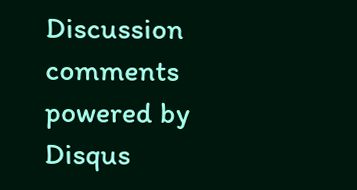Discussion
comments powered by Disqus